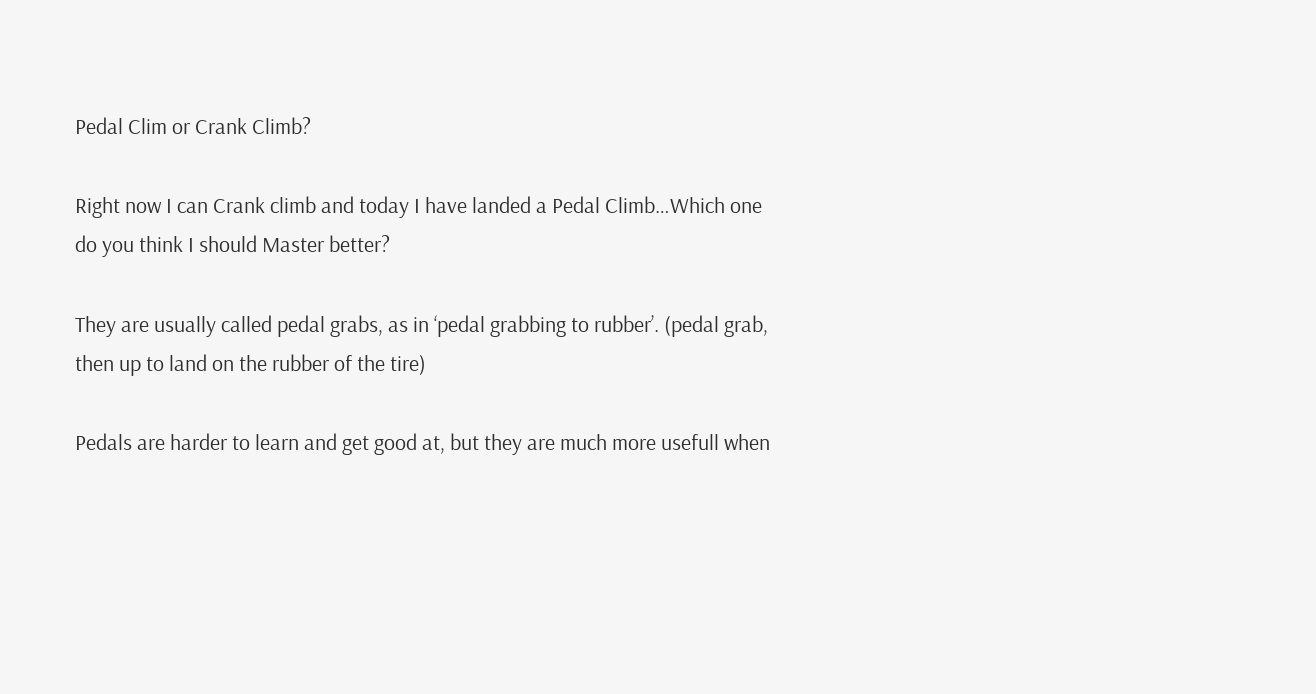Pedal Clim or Crank Climb?

Right now I can Crank climb and today I have landed a Pedal Climb…Which one do you think I should Master better?

They are usually called pedal grabs, as in ‘pedal grabbing to rubber’. (pedal grab, then up to land on the rubber of the tire)

Pedals are harder to learn and get good at, but they are much more usefull when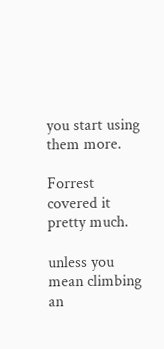you start using them more.

Forrest covered it pretty much.

unless you mean climbing an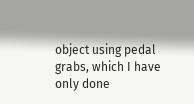object using pedal grabs, which I have only done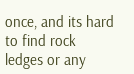once, and its hard to find rock ledges or any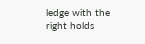ledge with the right holds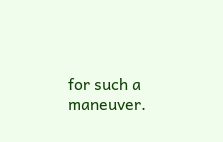for such a maneuver.